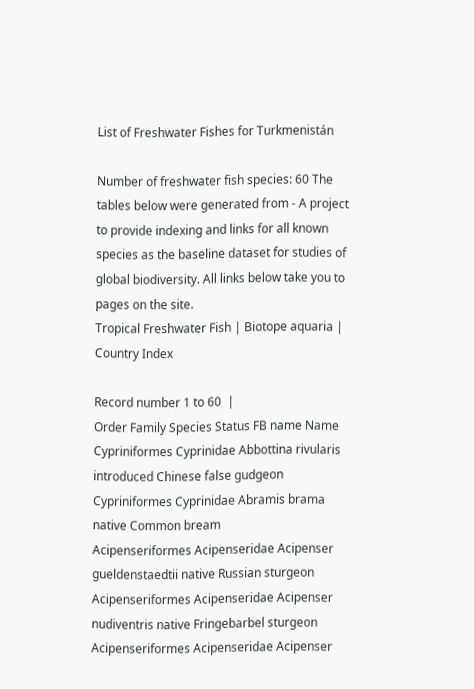List of Freshwater Fishes for Turkmenistán

Number of freshwater fish species: 60 The tables below were generated from - A project to provide indexing and links for all known species as the baseline dataset for studies of global biodiversity. All links below take you to pages on the site.
Tropical Freshwater Fish | Biotope aquaria | Country Index

Record number 1 to 60  |
Order Family Species Status FB name Name
Cypriniformes Cyprinidae Abbottina rivularis introduced Chinese false gudgeon
Cypriniformes Cyprinidae Abramis brama native Common bream
Acipenseriformes Acipenseridae Acipenser gueldenstaedtii native Russian sturgeon
Acipenseriformes Acipenseridae Acipenser nudiventris native Fringebarbel sturgeon
Acipenseriformes Acipenseridae Acipenser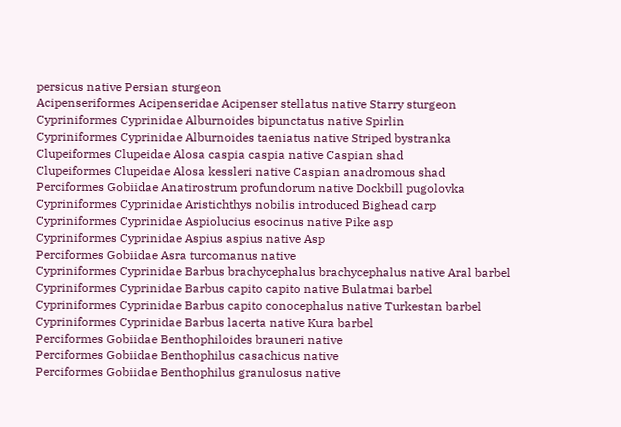persicus native Persian sturgeon
Acipenseriformes Acipenseridae Acipenser stellatus native Starry sturgeon
Cypriniformes Cyprinidae Alburnoides bipunctatus native Spirlin
Cypriniformes Cyprinidae Alburnoides taeniatus native Striped bystranka
Clupeiformes Clupeidae Alosa caspia caspia native Caspian shad
Clupeiformes Clupeidae Alosa kessleri native Caspian anadromous shad
Perciformes Gobiidae Anatirostrum profundorum native Dockbill pugolovka
Cypriniformes Cyprinidae Aristichthys nobilis introduced Bighead carp
Cypriniformes Cyprinidae Aspiolucius esocinus native Pike asp
Cypriniformes Cyprinidae Aspius aspius native Asp
Perciformes Gobiidae Asra turcomanus native
Cypriniformes Cyprinidae Barbus brachycephalus brachycephalus native Aral barbel
Cypriniformes Cyprinidae Barbus capito capito native Bulatmai barbel
Cypriniformes Cyprinidae Barbus capito conocephalus native Turkestan barbel
Cypriniformes Cyprinidae Barbus lacerta native Kura barbel
Perciformes Gobiidae Benthophiloides brauneri native
Perciformes Gobiidae Benthophilus casachicus native
Perciformes Gobiidae Benthophilus granulosus native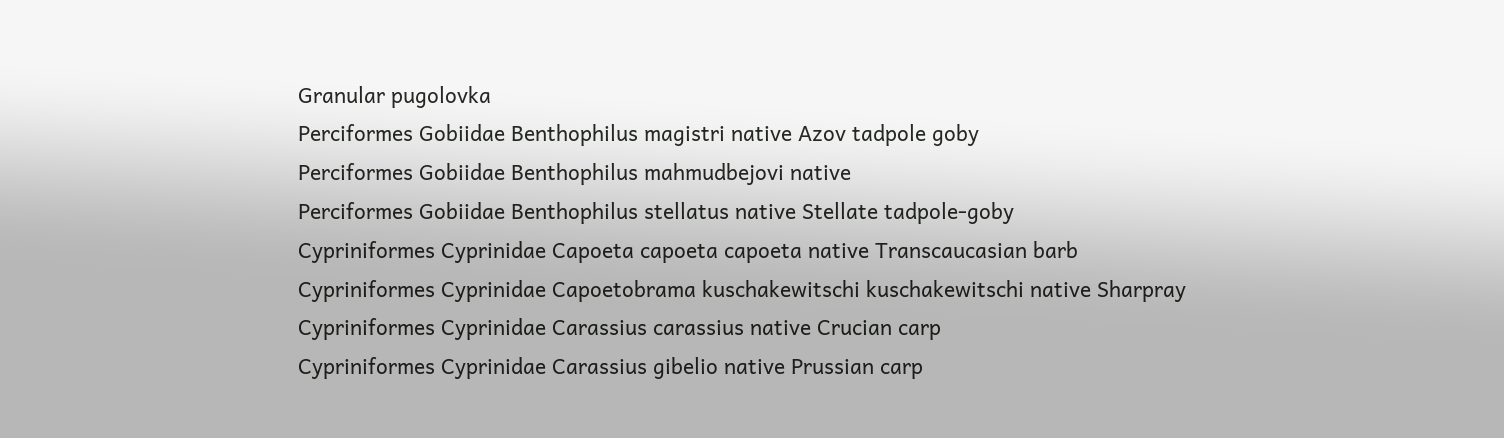Granular pugolovka
Perciformes Gobiidae Benthophilus magistri native Azov tadpole goby
Perciformes Gobiidae Benthophilus mahmudbejovi native
Perciformes Gobiidae Benthophilus stellatus native Stellate tadpole-goby
Cypriniformes Cyprinidae Capoeta capoeta capoeta native Transcaucasian barb
Cypriniformes Cyprinidae Capoetobrama kuschakewitschi kuschakewitschi native Sharpray
Cypriniformes Cyprinidae Carassius carassius native Crucian carp
Cypriniformes Cyprinidae Carassius gibelio native Prussian carp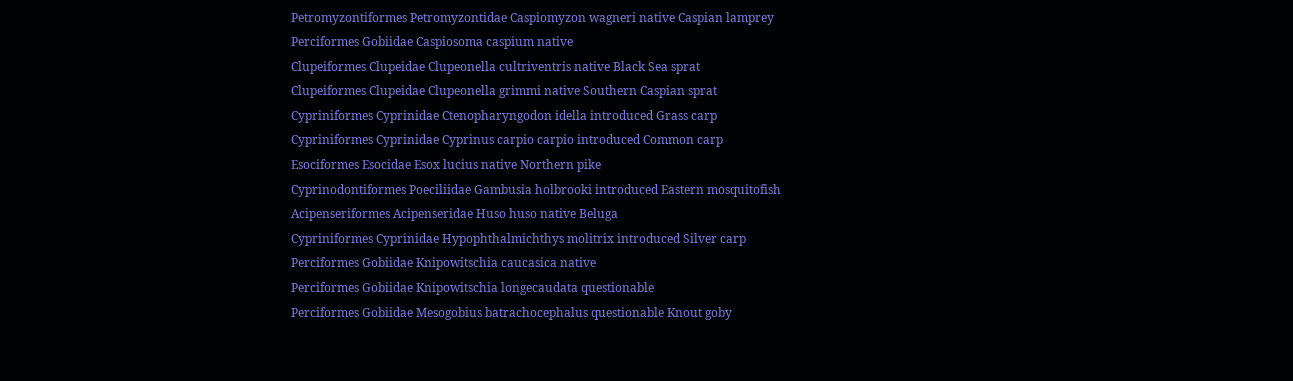Petromyzontiformes Petromyzontidae Caspiomyzon wagneri native Caspian lamprey
Perciformes Gobiidae Caspiosoma caspium native
Clupeiformes Clupeidae Clupeonella cultriventris native Black Sea sprat
Clupeiformes Clupeidae Clupeonella grimmi native Southern Caspian sprat
Cypriniformes Cyprinidae Ctenopharyngodon idella introduced Grass carp
Cypriniformes Cyprinidae Cyprinus carpio carpio introduced Common carp
Esociformes Esocidae Esox lucius native Northern pike
Cyprinodontiformes Poeciliidae Gambusia holbrooki introduced Eastern mosquitofish
Acipenseriformes Acipenseridae Huso huso native Beluga
Cypriniformes Cyprinidae Hypophthalmichthys molitrix introduced Silver carp
Perciformes Gobiidae Knipowitschia caucasica native
Perciformes Gobiidae Knipowitschia longecaudata questionable
Perciformes Gobiidae Mesogobius batrachocephalus questionable Knout goby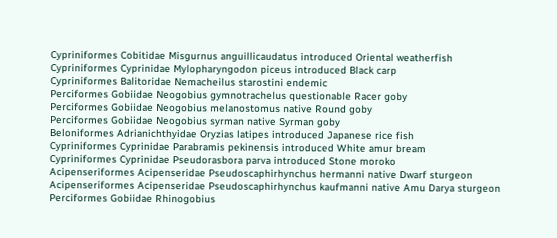Cypriniformes Cobitidae Misgurnus anguillicaudatus introduced Oriental weatherfish
Cypriniformes Cyprinidae Mylopharyngodon piceus introduced Black carp
Cypriniformes Balitoridae Nemacheilus starostini endemic
Perciformes Gobiidae Neogobius gymnotrachelus questionable Racer goby
Perciformes Gobiidae Neogobius melanostomus native Round goby
Perciformes Gobiidae Neogobius syrman native Syrman goby
Beloniformes Adrianichthyidae Oryzias latipes introduced Japanese rice fish
Cypriniformes Cyprinidae Parabramis pekinensis introduced White amur bream
Cypriniformes Cyprinidae Pseudorasbora parva introduced Stone moroko
Acipenseriformes Acipenseridae Pseudoscaphirhynchus hermanni native Dwarf sturgeon
Acipenseriformes Acipenseridae Pseudoscaphirhynchus kaufmanni native Amu Darya sturgeon
Perciformes Gobiidae Rhinogobius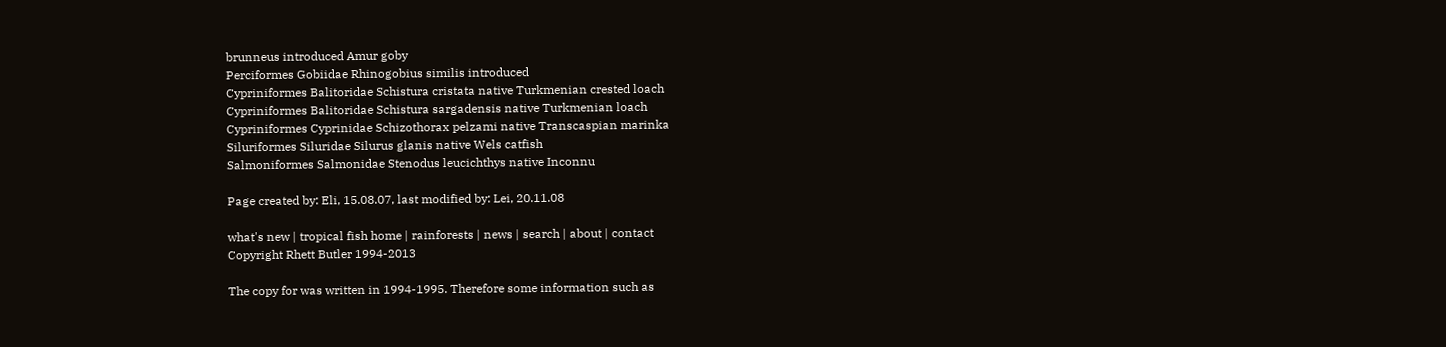brunneus introduced Amur goby
Perciformes Gobiidae Rhinogobius similis introduced
Cypriniformes Balitoridae Schistura cristata native Turkmenian crested loach
Cypriniformes Balitoridae Schistura sargadensis native Turkmenian loach
Cypriniformes Cyprinidae Schizothorax pelzami native Transcaspian marinka
Siluriformes Siluridae Silurus glanis native Wels catfish
Salmoniformes Salmonidae Stenodus leucichthys native Inconnu

Page created by: Eli, 15.08.07, last modified by: Lei, 20.11.08

what's new | tropical fish home | rainforests | news | search | about | contact
Copyright Rhett Butler 1994-2013

The copy for was written in 1994-1995. Therefore some information such as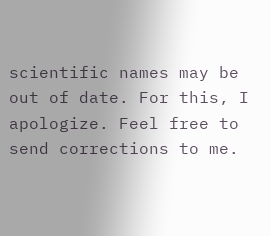scientific names may be out of date. For this, I apologize. Feel free to send corrections to me.